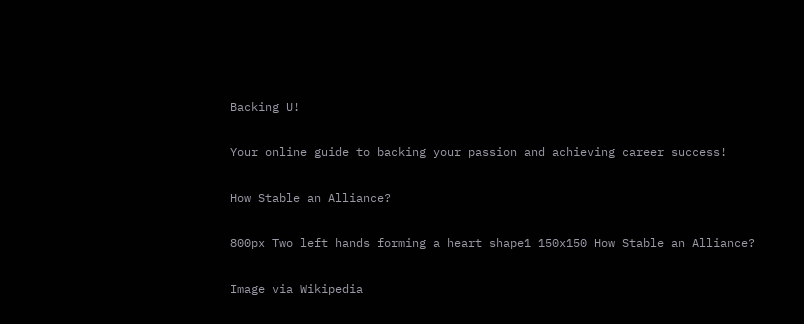Backing U!

Your online guide to backing your passion and achieving career success!

How Stable an Alliance?

800px Two left hands forming a heart shape1 150x150 How Stable an Alliance?

Image via Wikipedia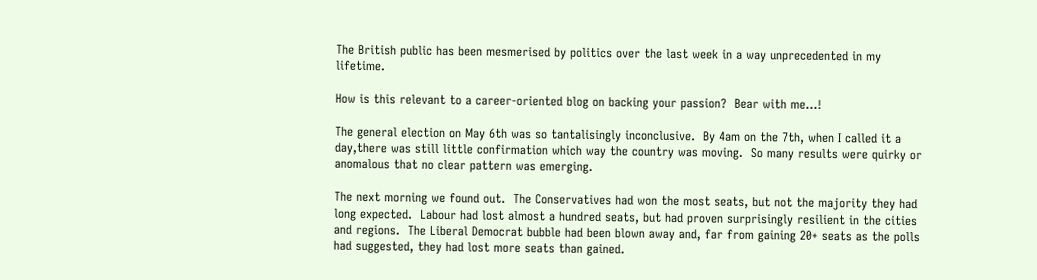The British public has been mesmerised by politics over the last week in a way unprecedented in my lifetime.

How is this relevant to a career-oriented blog on backing your passion?  Bear with me…!

The general election on May 6th was so tantalisingly inconclusive.  By 4am on the 7th, when I called it a day,there was still little confirmation which way the country was moving.  So many results were quirky or anomalous that no clear pattern was emerging.

The next morning we found out.  The Conservatives had won the most seats, but not the majority they had long expected.  Labour had lost almost a hundred seats, but had proven surprisingly resilient in the cities and regions.  The Liberal Democrat bubble had been blown away and, far from gaining 20+ seats as the polls had suggested, they had lost more seats than gained.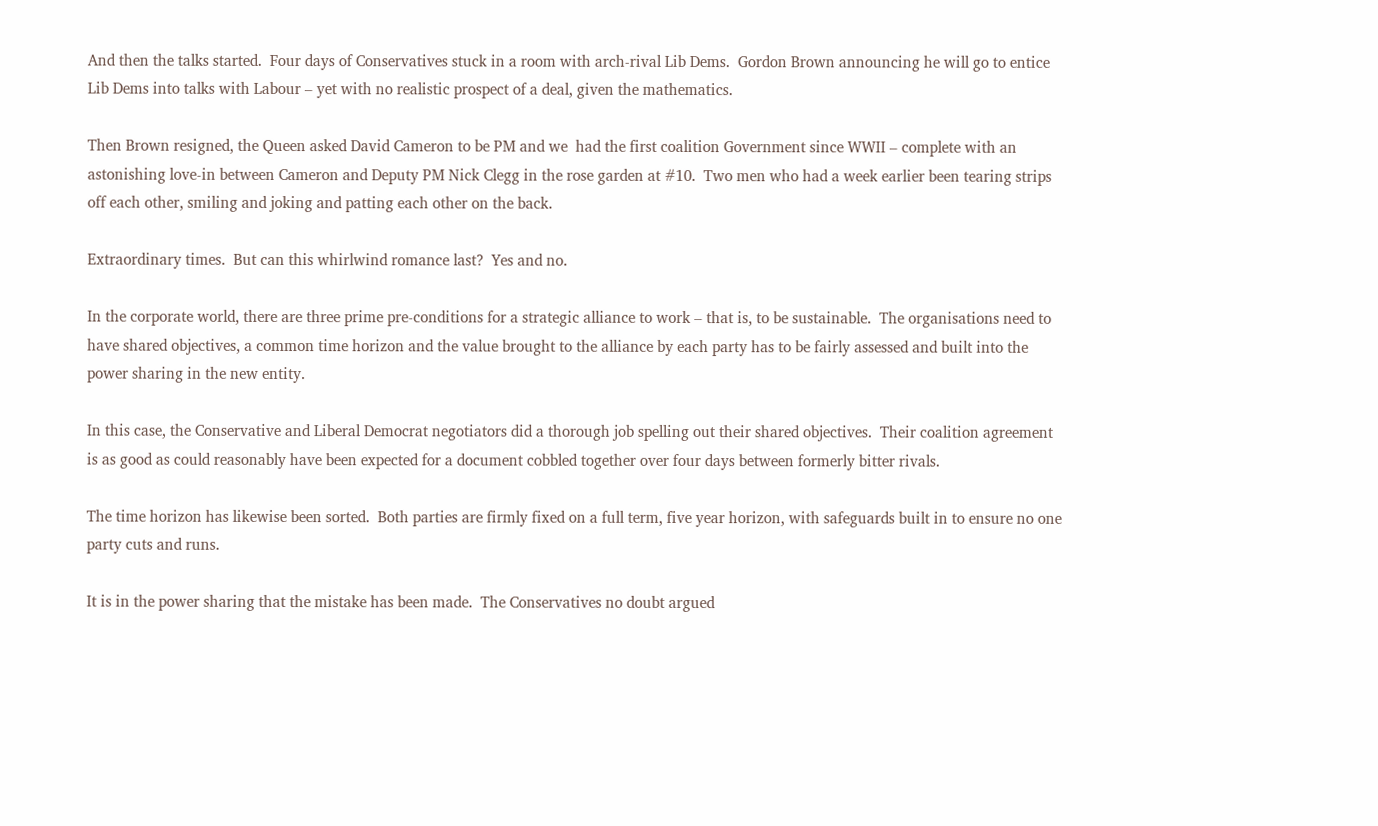And then the talks started.  Four days of Conservatives stuck in a room with arch-rival Lib Dems.  Gordon Brown announcing he will go to entice Lib Dems into talks with Labour – yet with no realistic prospect of a deal, given the mathematics.

Then Brown resigned, the Queen asked David Cameron to be PM and we  had the first coalition Government since WWII – complete with an astonishing love-in between Cameron and Deputy PM Nick Clegg in the rose garden at #10.  Two men who had a week earlier been tearing strips off each other, smiling and joking and patting each other on the back.

Extraordinary times.  But can this whirlwind romance last?  Yes and no.

In the corporate world, there are three prime pre-conditions for a strategic alliance to work – that is, to be sustainable.  The organisations need to have shared objectives, a common time horizon and the value brought to the alliance by each party has to be fairly assessed and built into the power sharing in the new entity.

In this case, the Conservative and Liberal Democrat negotiators did a thorough job spelling out their shared objectives.  Their coalition agreement is as good as could reasonably have been expected for a document cobbled together over four days between formerly bitter rivals.

The time horizon has likewise been sorted.  Both parties are firmly fixed on a full term, five year horizon, with safeguards built in to ensure no one party cuts and runs.

It is in the power sharing that the mistake has been made.  The Conservatives no doubt argued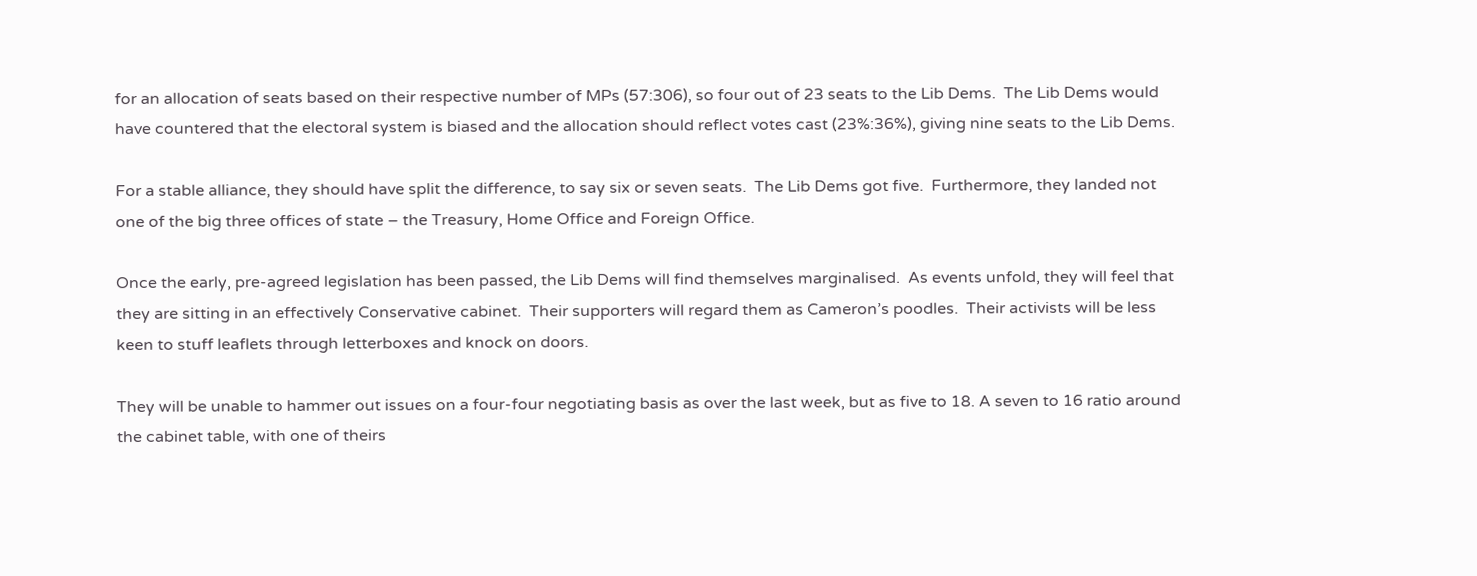for an allocation of seats based on their respective number of MPs (57:306), so four out of 23 seats to the Lib Dems.  The Lib Dems would have countered that the electoral system is biased and the allocation should reflect votes cast (23%:36%), giving nine seats to the Lib Dems.

For a stable alliance, they should have split the difference, to say six or seven seats.  The Lib Dems got five.  Furthermore, they landed not one of the big three offices of state – the Treasury, Home Office and Foreign Office.

Once the early, pre-agreed legislation has been passed, the Lib Dems will find themselves marginalised.  As events unfold, they will feel that they are sitting in an effectively Conservative cabinet.  Their supporters will regard them as Cameron’s poodles.  Their activists will be less keen to stuff leaflets through letterboxes and knock on doors.

They will be unable to hammer out issues on a four-four negotiating basis as over the last week, but as five to 18. A seven to 16 ratio around the cabinet table, with one of theirs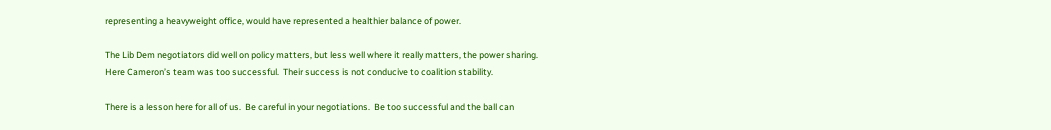representing a heavyweight office, would have represented a healthier balance of power.

The Lib Dem negotiators did well on policy matters, but less well where it really matters, the power sharing.  Here Cameron’s team was too successful.  Their success is not conducive to coalition stability.

There is a lesson here for all of us.  Be careful in your negotiations.  Be too successful and the ball can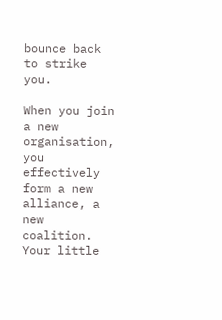bounce back to strike you.

When you join a new organisation, you effectively form a new alliance, a new coalition.  Your little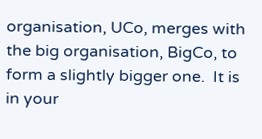organisation, UCo, merges with the big organisation, BigCo, to form a slightly bigger one.  It is in your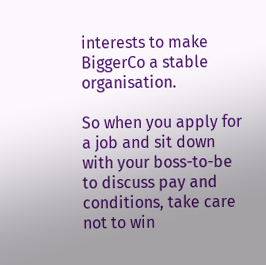interests to make BiggerCo a stable organisation.

So when you apply for a job and sit down with your boss-to-be to discuss pay and conditions, take care not to win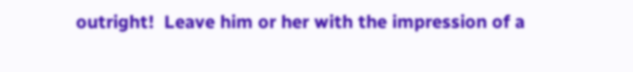outright!  Leave him or her with the impression of a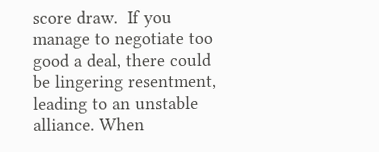score draw.  If you manage to negotiate too good a deal, there could be lingering resentment, leading to an unstable alliance. When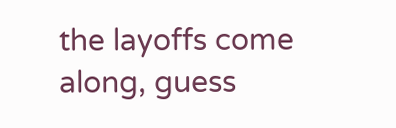the layoffs come along, guess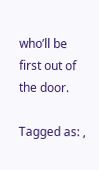who’ll be first out of the door.

Tagged as: ,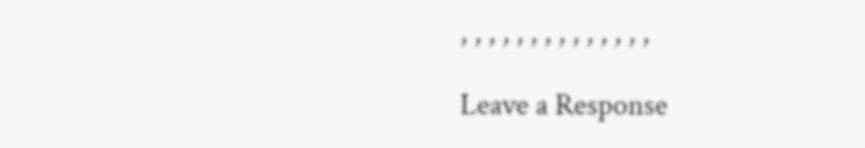, , , , , , , , , , , , , ,

Leave a Response